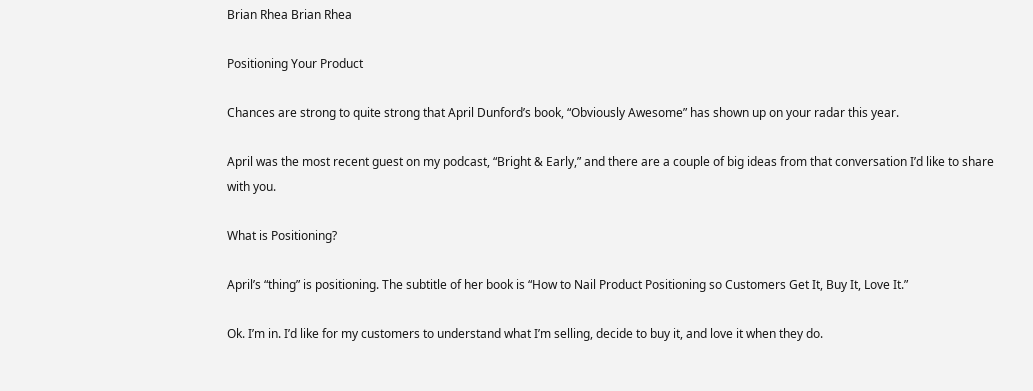Brian Rhea Brian Rhea

Positioning Your Product

Chances are strong to quite strong that April Dunford’s book, “Obviously Awesome” has shown up on your radar this year.

April was the most recent guest on my podcast, “Bright & Early,” and there are a couple of big ideas from that conversation I’d like to share with you.

What is Positioning?

April’s “thing” is positioning. The subtitle of her book is “How to Nail Product Positioning so Customers Get It, Buy It, Love It.”

Ok. I’m in. I’d like for my customers to understand what I’m selling, decide to buy it, and love it when they do.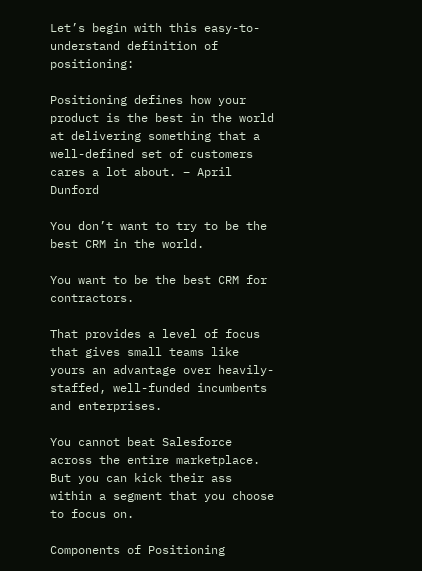Let’s begin with this easy-to-understand definition of positioning:

Positioning defines how your product is the best in the world at delivering something that a well-defined set of customers cares a lot about. – April Dunford

You don’t want to try to be the best CRM in the world.

You want to be the best CRM for contractors.

That provides a level of focus that gives small teams like yours an advantage over heavily-staffed, well-funded incumbents and enterprises.

You cannot beat Salesforce across the entire marketplace. But you can kick their ass within a segment that you choose to focus on.

Components of Positioning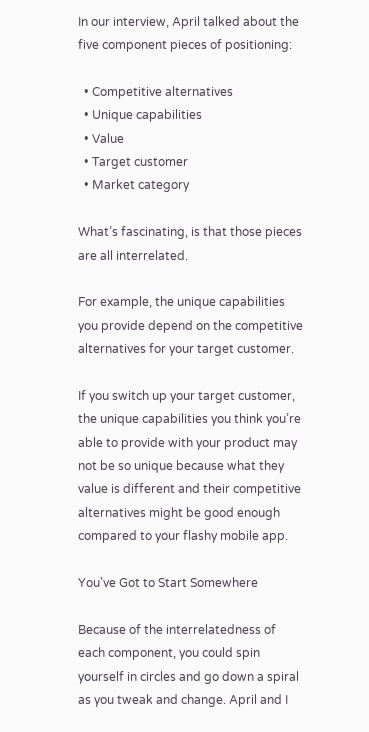In our interview, April talked about the five component pieces of positioning:

  • Competitive alternatives
  • Unique capabilities
  • Value
  • Target customer
  • Market category

What’s fascinating, is that those pieces are all interrelated.

For example, the unique capabilities you provide depend on the competitive alternatives for your target customer.

If you switch up your target customer, the unique capabilities you think you’re able to provide with your product may not be so unique because what they value is different and their competitive alternatives might be good enough compared to your flashy mobile app.

You’ve Got to Start Somewhere

Because of the interrelatedness of each component, you could spin yourself in circles and go down a spiral as you tweak and change. April and I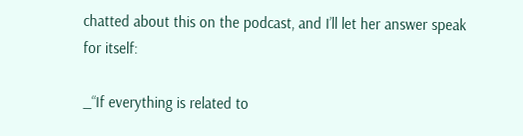chatted about this on the podcast, and I’ll let her answer speak for itself:

_“If everything is related to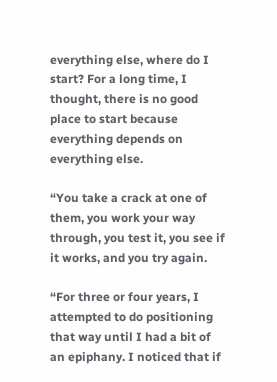everything else, where do I start? For a long time, I thought, there is no good place to start because everything depends on everything else.

“You take a crack at one of them, you work your way through, you test it, you see if it works, and you try again.

“For three or four years, I attempted to do positioning that way until I had a bit of an epiphany. I noticed that if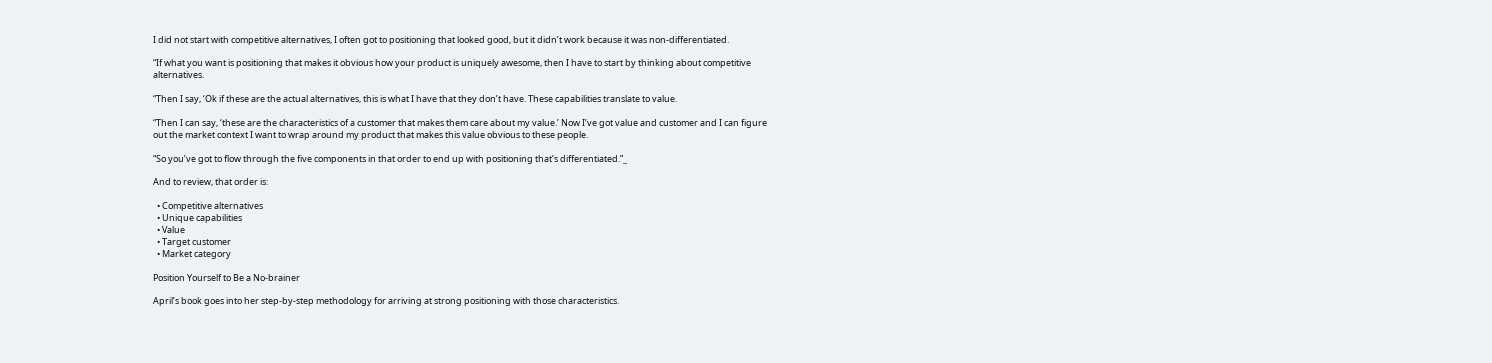I did not start with competitive alternatives, I often got to positioning that looked good, but it didn’t work because it was non-differentiated.

“If what you want is positioning that makes it obvious how your product is uniquely awesome, then I have to start by thinking about competitive alternatives.

“Then I say, ‘Ok if these are the actual alternatives, this is what I have that they don’t have. These capabilities translate to value.

“Then I can say, ‘these are the characteristics of a customer that makes them care about my value.’ Now I’ve got value and customer and I can figure out the market context I want to wrap around my product that makes this value obvious to these people.

“So you’ve got to flow through the five components in that order to end up with positioning that’s differentiated.”_

And to review, that order is:

  • Competitive alternatives
  • Unique capabilities
  • Value
  • Target customer
  • Market category

Position Yourself to Be a No-brainer

April’s book goes into her step-by-step methodology for arriving at strong positioning with those characteristics.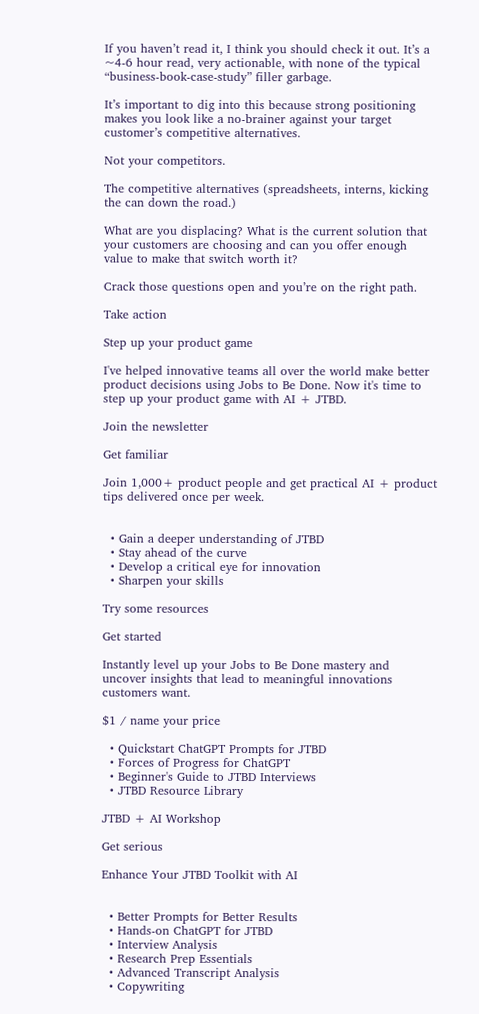If you haven’t read it, I think you should check it out. It’s a ~4-6 hour read, very actionable, with none of the typical “business-book-case-study” filler garbage.

It’s important to dig into this because strong positioning makes you look like a no-brainer against your target customer’s competitive alternatives.

Not your competitors.

The competitive alternatives (spreadsheets, interns, kicking the can down the road.)

What are you displacing? What is the current solution that your customers are choosing and can you offer enough value to make that switch worth it?

Crack those questions open and you’re on the right path.

Take action

Step up your product game

I've helped innovative teams all over the world make better product decisions using Jobs to Be Done. Now it's time to step up your product game with AI + JTBD.

Join the newsletter

Get familiar

Join 1,000+ product people and get practical AI + product tips delivered once per week.


  • Gain a deeper understanding of JTBD
  • Stay ahead of the curve
  • Develop a critical eye for innovation
  • Sharpen your skills

Try some resources

Get started

Instantly level up your Jobs to Be Done mastery and uncover insights that lead to meaningful innovations customers want.

$1 / name your price

  • Quickstart ChatGPT Prompts for JTBD
  • Forces of Progress for ChatGPT
  • Beginner's Guide to JTBD Interviews
  • JTBD Resource Library

JTBD + AI Workshop

Get serious

Enhance Your JTBD Toolkit with AI


  • Better Prompts for Better Results
  • Hands-on ChatGPT for JTBD
  • Interview Analysis
  • Research Prep Essentials
  • Advanced Transcript Analysis
  • Copywriting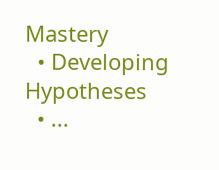Mastery
  • Developing Hypotheses
  • ...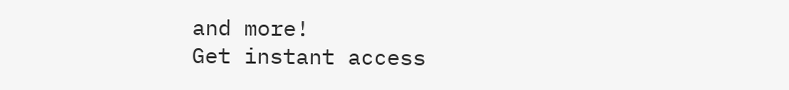and more!
Get instant access